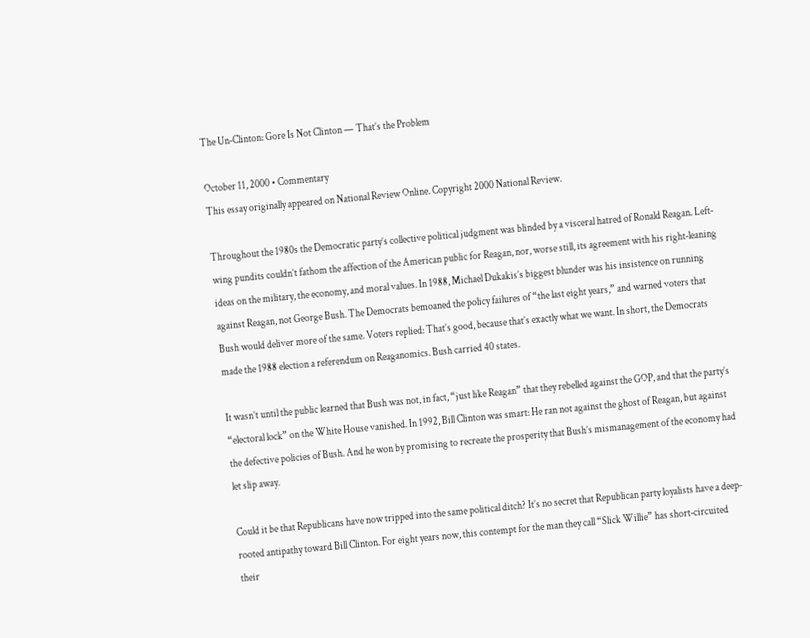The Un‐Clinton: Gore Is Not Clinton — That’s the Problem

October 11, 2000 • Commentary
This essay originally appeared on National Review Online. Copyright 2000 National Review.

Throughout the 1980s the Democratic party’s collective political judgment was blinded by a visceral hatred of Ronald Reagan. Left‐wing pundits couldn’t fathom the affection of the American public for Reagan, nor, worse still, its agreement with his right‐leaning ideas on the military, the economy, and moral values. In 1988, Michael Dukakis’s biggest blunder was his insistence on running against Reagan, not George Bush. The Democrats bemoaned the policy failures of “the last eight years,” and warned voters that Bush would deliver more of the same. Voters replied: That’s good, because that’s exactly what we want. In short, the Democrats made the 1988 election a referendum on Reaganomics. Bush carried 40 states.

It wasn’t until the public learned that Bush was not, in fact, “just like Reagan” that they rebelled against the GOP, and that the party’s “electoral lock” on the White House vanished. In 1992, Bill Clinton was smart: He ran not against the ghost of Reagan, but against the defective policies of Bush. And he won by promising to recreate the prosperity that Bush’s mismanagement of the economy had let slip away.

Could it be that Republicans have now tripped into the same political ditch? It’s no secret that Republican party loyalists have a deep‐rooted antipathy toward Bill Clinton. For eight years now, this contempt for the man they call “Slick Willie” has short‐circuited their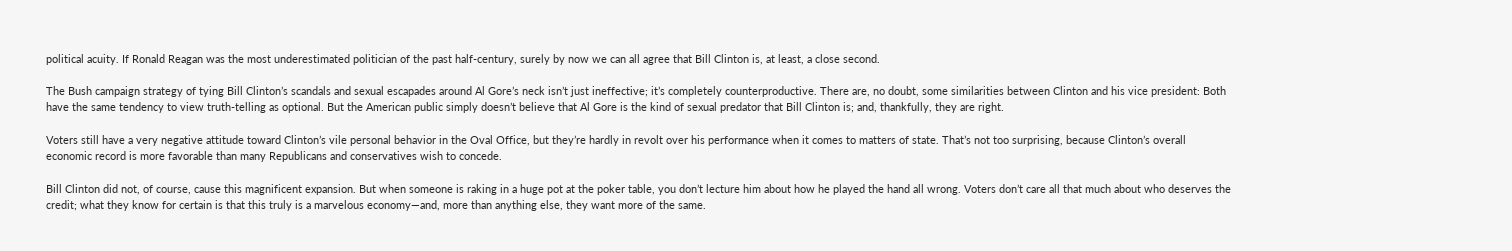political acuity. If Ronald Reagan was the most underestimated politician of the past half‐century, surely by now we can all agree that Bill Clinton is, at least, a close second.

The Bush campaign strategy of tying Bill Clinton’s scandals and sexual escapades around Al Gore’s neck isn’t just ineffective; it’s completely counterproductive. There are, no doubt, some similarities between Clinton and his vice president: Both have the same tendency to view truth‐telling as optional. But the American public simply doesn’t believe that Al Gore is the kind of sexual predator that Bill Clinton is; and, thankfully, they are right.

Voters still have a very negative attitude toward Clinton’s vile personal behavior in the Oval Office, but they’re hardly in revolt over his performance when it comes to matters of state. That’s not too surprising, because Clinton’s overall economic record is more favorable than many Republicans and conservatives wish to concede.

Bill Clinton did not, of course, cause this magnificent expansion. But when someone is raking in a huge pot at the poker table, you don’t lecture him about how he played the hand all wrong. Voters don’t care all that much about who deserves the credit; what they know for certain is that this truly is a marvelous economy—and, more than anything else, they want more of the same.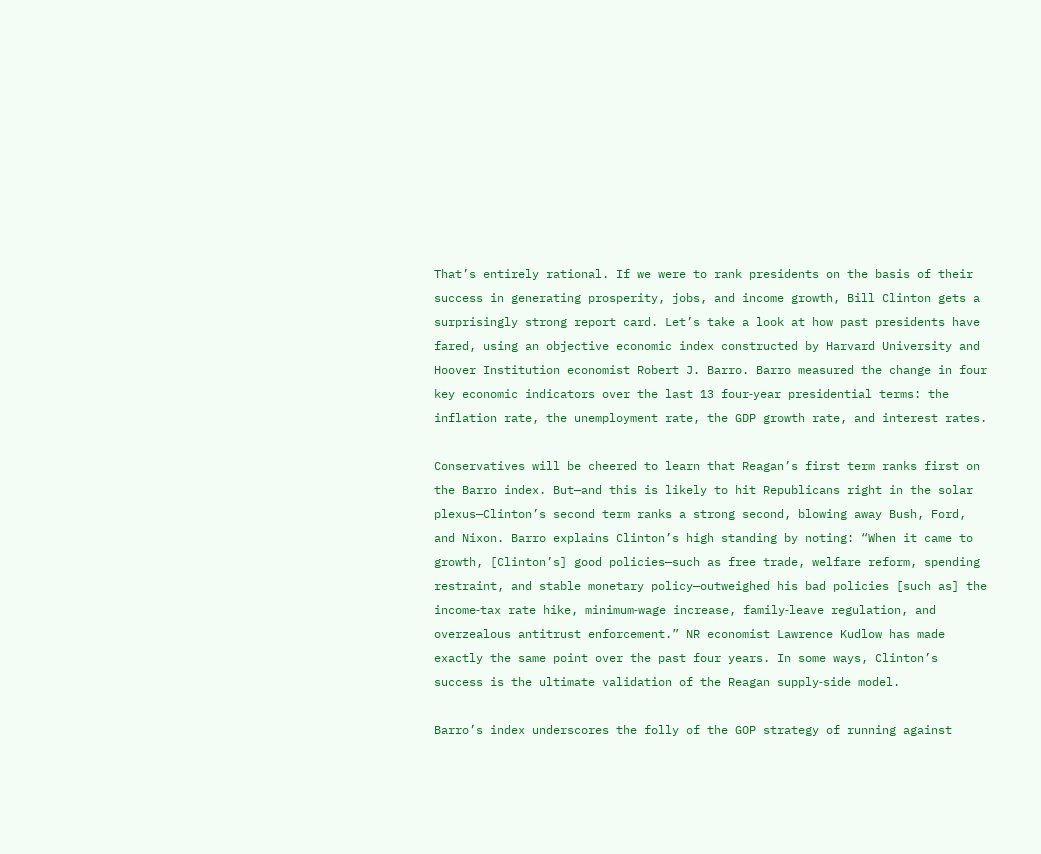That’s entirely rational. If we were to rank presidents on the basis of their success in generating prosperity, jobs, and income growth, Bill Clinton gets a surprisingly strong report card. Let’s take a look at how past presidents have fared, using an objective economic index constructed by Harvard University and Hoover Institution economist Robert J. Barro. Barro measured the change in four key economic indicators over the last 13 four‐year presidential terms: the inflation rate, the unemployment rate, the GDP growth rate, and interest rates.

Conservatives will be cheered to learn that Reagan’s first term ranks first on the Barro index. But—and this is likely to hit Republicans right in the solar plexus—Clinton’s second term ranks a strong second, blowing away Bush, Ford, and Nixon. Barro explains Clinton’s high standing by noting: “When it came to growth, [Clinton’s] good policies—such as free trade, welfare reform, spending restraint, and stable monetary policy—outweighed his bad policies [such as] the income‐tax rate hike, minimum‐wage increase, family‐leave regulation, and overzealous antitrust enforcement.” NR economist Lawrence Kudlow has made exactly the same point over the past four years. In some ways, Clinton’s success is the ultimate validation of the Reagan supply‐side model.

Barro’s index underscores the folly of the GOP strategy of running against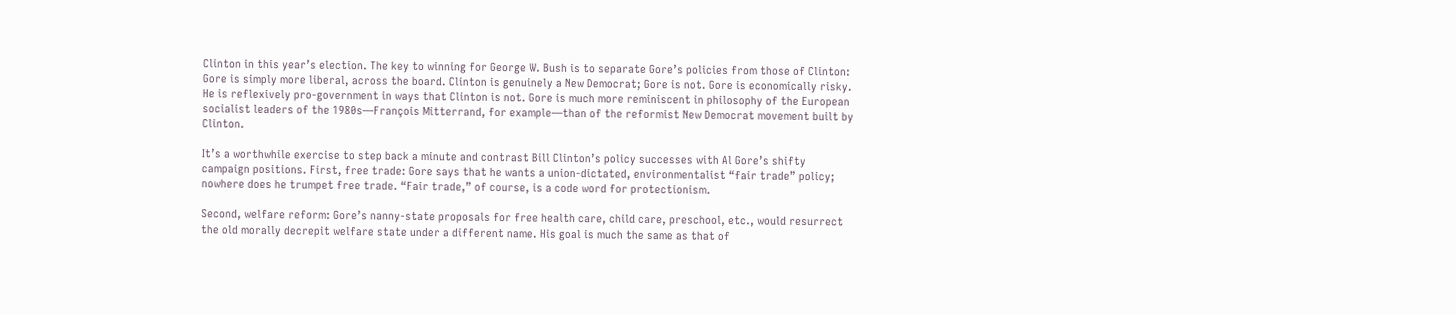Clinton in this year’s election. The key to winning for George W. Bush is to separate Gore’s policies from those of Clinton: Gore is simply more liberal, across the board. Clinton is genuinely a New Democrat; Gore is not. Gore is economically risky. He is reflexively pro‐government in ways that Clinton is not. Gore is much more reminiscent in philosophy of the European socialist leaders of the 1980s—François Mitterrand, for example—than of the reformist New Democrat movement built by Clinton.

It’s a worthwhile exercise to step back a minute and contrast Bill Clinton’s policy successes with Al Gore’s shifty campaign positions. First, free trade: Gore says that he wants a union‐dictated, environmentalist “fair trade” policy; nowhere does he trumpet free trade. “Fair trade,” of course, is a code word for protectionism.

Second, welfare reform: Gore’s nanny‐state proposals for free health care, child care, preschool, etc., would resurrect the old morally decrepit welfare state under a different name. His goal is much the same as that of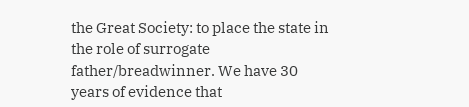the Great Society: to place the state in the role of surrogate father/breadwinner. We have 30 years of evidence that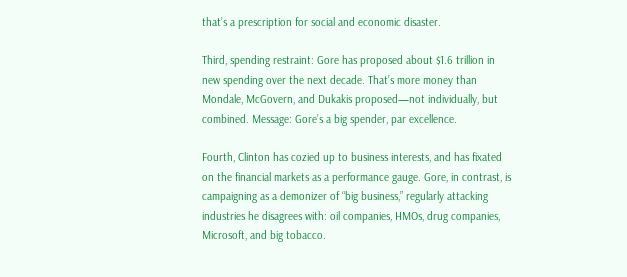that’s a prescription for social and economic disaster.

Third, spending restraint: Gore has proposed about $1.6 trillion in new spending over the next decade. That’s more money than Mondale, McGovern, and Dukakis proposed—not individually, but combined. Message: Gore’s a big spender, par excellence.

Fourth, Clinton has cozied up to business interests, and has fixated on the financial markets as a performance gauge. Gore, in contrast, is campaigning as a demonizer of “big business,” regularly attacking industries he disagrees with: oil companies, HMOs, drug companies, Microsoft, and big tobacco.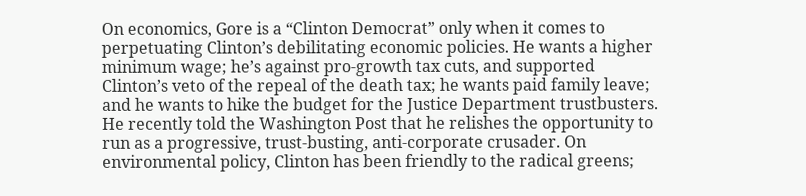On economics, Gore is a “Clinton Democrat” only when it comes to perpetuating Clinton’s debilitating economic policies. He wants a higher minimum wage; he’s against pro‐growth tax cuts, and supported Clinton’s veto of the repeal of the death tax; he wants paid family leave; and he wants to hike the budget for the Justice Department trustbusters. He recently told the Washington Post that he relishes the opportunity to run as a progressive, trust‐busting, anti‐corporate crusader. On environmental policy, Clinton has been friendly to the radical greens;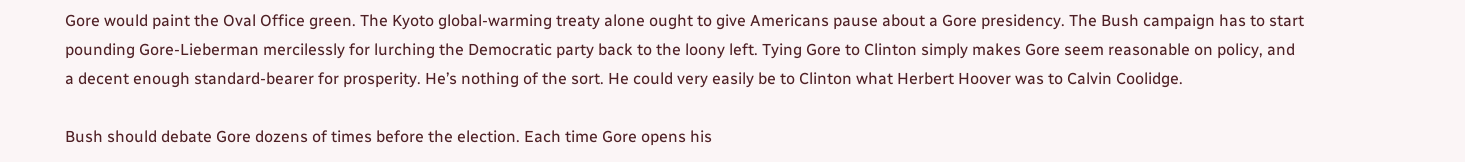Gore would paint the Oval Office green. The Kyoto global‐warming treaty alone ought to give Americans pause about a Gore presidency. The Bush campaign has to start pounding Gore‐Lieberman mercilessly for lurching the Democratic party back to the loony left. Tying Gore to Clinton simply makes Gore seem reasonable on policy, and a decent enough standard‐bearer for prosperity. He’s nothing of the sort. He could very easily be to Clinton what Herbert Hoover was to Calvin Coolidge.

Bush should debate Gore dozens of times before the election. Each time Gore opens his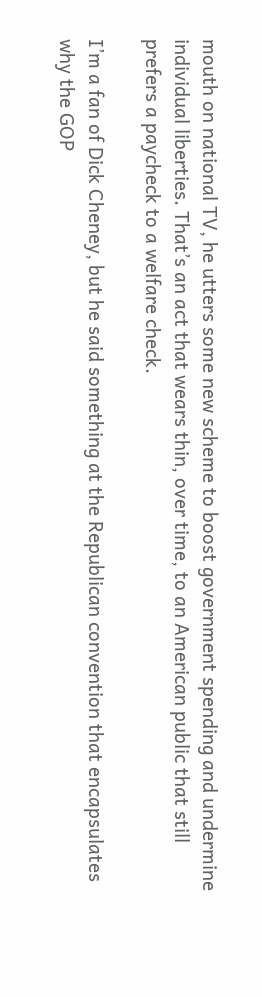mouth on national TV, he utters some new scheme to boost government spending and undermine individual liberties. That’s an act that wears thin, over time, to an American public that still prefers a paycheck to a welfare check.

I’m a fan of Dick Cheney, but he said something at the Republican convention that encapsulates why the GOP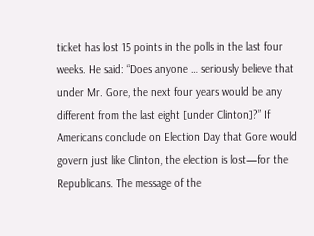ticket has lost 15 points in the polls in the last four weeks. He said: “Does anyone … seriously believe that under Mr. Gore, the next four years would be any different from the last eight [under Clinton]?” If Americans conclude on Election Day that Gore would govern just like Clinton, the election is lost—for the Republicans. The message of the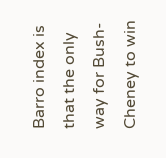Barro index is that the only way for Bush‐Cheney to win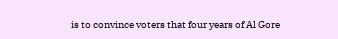is to convince voters that four years of Al Gore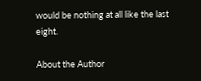would be nothing at all like the last eight.

About the Author